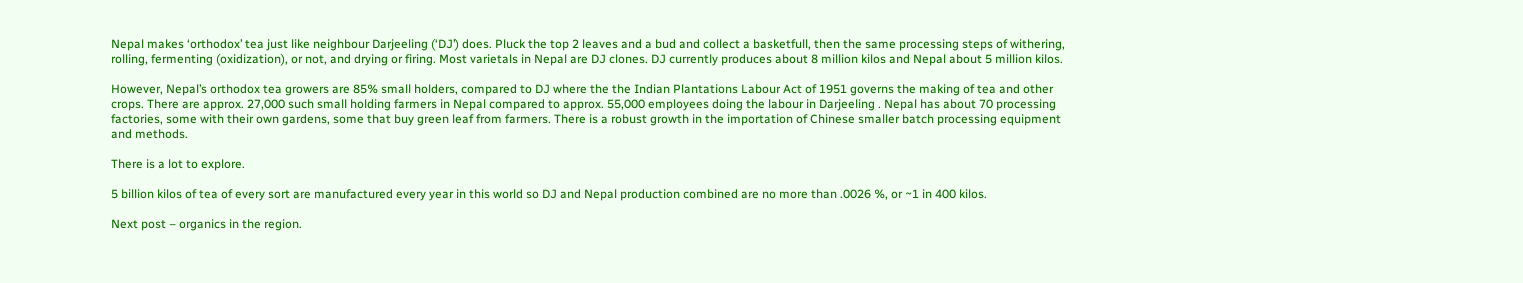Nepal makes ‘orthodox’ tea just like neighbour Darjeeling (‘DJ’) does. Pluck the top 2 leaves and a bud and collect a basketfull, then the same processing steps of withering, rolling, fermenting (oxidization), or not, and drying or firing. Most varietals in Nepal are DJ clones. DJ currently produces about 8 million kilos and Nepal about 5 million kilos.

However, Nepal’s orthodox tea growers are 85% small holders, compared to DJ where the the Indian Plantations Labour Act of 1951 governs the making of tea and other crops. There are approx. 27,000 such small holding farmers in Nepal compared to approx. 55,000 employees doing the labour in Darjeeling . Nepal has about 70 processing factories, some with their own gardens, some that buy green leaf from farmers. There is a robust growth in the importation of Chinese smaller batch processing equipment and methods.

There is a lot to explore.

5 billion kilos of tea of every sort are manufactured every year in this world so DJ and Nepal production combined are no more than .0026 %, or ~1 in 400 kilos.

Next post – organics in the region.